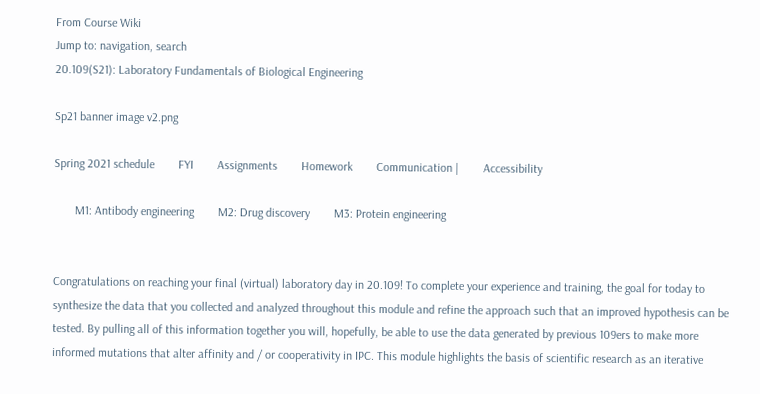From Course Wiki
Jump to: navigation, search
20.109(S21): Laboratory Fundamentals of Biological Engineering

Sp21 banner image v2.png

Spring 2021 schedule        FYI        Assignments        Homework        Communication |        Accessibility

       M1: Antibody engineering        M2: Drug discovery        M3: Protein engineering


Congratulations on reaching your final (virtual) laboratory day in 20.109! To complete your experience and training, the goal for today to synthesize the data that you collected and analyzed throughout this module and refine the approach such that an improved hypothesis can be tested. By pulling all of this information together you will, hopefully, be able to use the data generated by previous 109ers to make more informed mutations that alter affinity and / or cooperativity in IPC. This module highlights the basis of scientific research as an iterative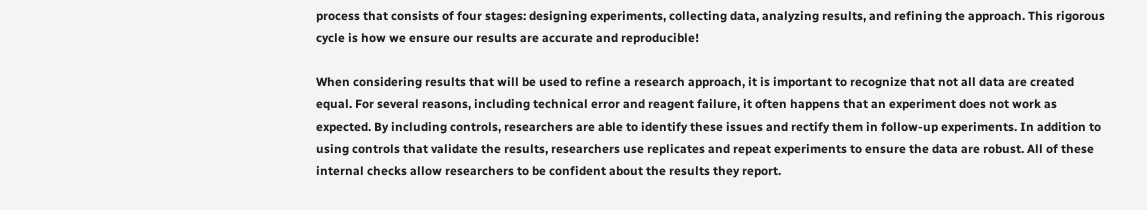process that consists of four stages: designing experiments, collecting data, analyzing results, and refining the approach. This rigorous cycle is how we ensure our results are accurate and reproducible!

When considering results that will be used to refine a research approach, it is important to recognize that not all data are created equal. For several reasons, including technical error and reagent failure, it often happens that an experiment does not work as expected. By including controls, researchers are able to identify these issues and rectify them in follow-up experiments. In addition to using controls that validate the results, researchers use replicates and repeat experiments to ensure the data are robust. All of these internal checks allow researchers to be confident about the results they report.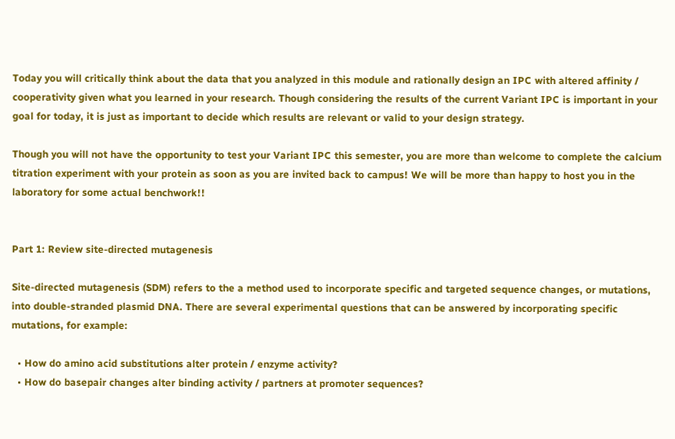Today you will critically think about the data that you analyzed in this module and rationally design an IPC with altered affinity / cooperativity given what you learned in your research. Though considering the results of the current Variant IPC is important in your goal for today, it is just as important to decide which results are relevant or valid to your design strategy.

Though you will not have the opportunity to test your Variant IPC this semester, you are more than welcome to complete the calcium titration experiment with your protein as soon as you are invited back to campus! We will be more than happy to host you in the laboratory for some actual benchwork!!


Part 1: Review site-directed mutagenesis

Site-directed mutagenesis (SDM) refers to the a method used to incorporate specific and targeted sequence changes, or mutations, into double-stranded plasmid DNA. There are several experimental questions that can be answered by incorporating specific mutations, for example:

  • How do amino acid substitutions alter protein / enzyme activity?
  • How do basepair changes alter binding activity / partners at promoter sequences?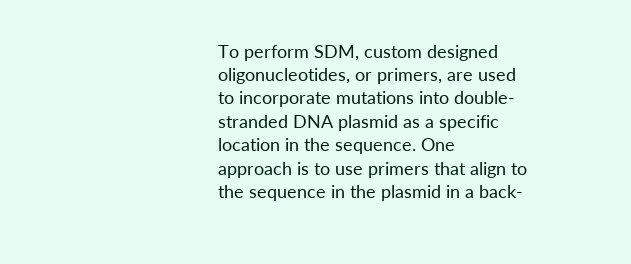To perform SDM, custom designed oligonucleotides, or primers, are used to incorporate mutations into double-stranded DNA plasmid as a specific location in the sequence. One approach is to use primers that align to the sequence in the plasmid in a back-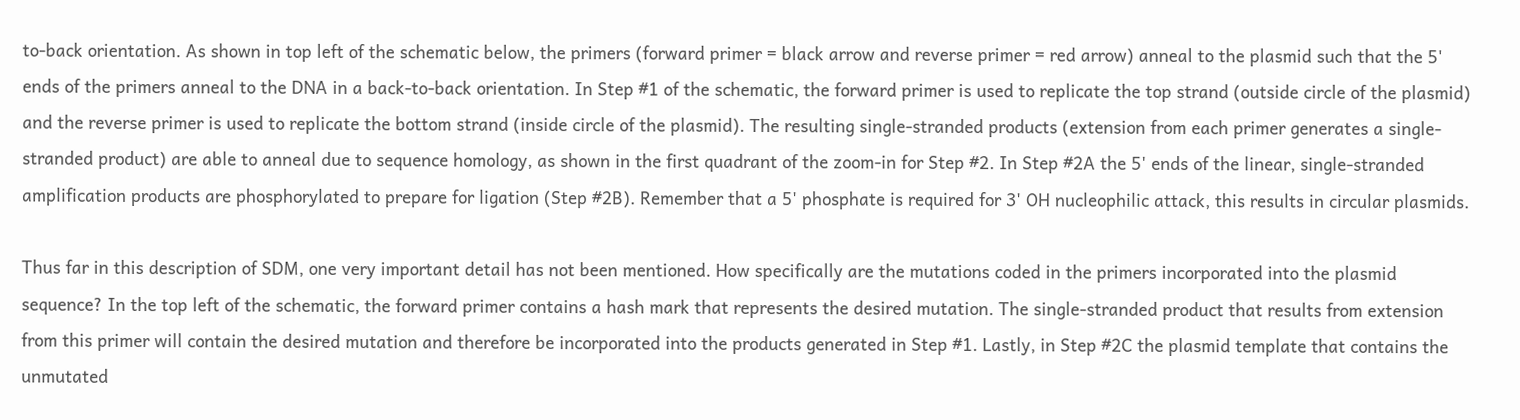to-back orientation. As shown in top left of the schematic below, the primers (forward primer = black arrow and reverse primer = red arrow) anneal to the plasmid such that the 5' ends of the primers anneal to the DNA in a back-to-back orientation. In Step #1 of the schematic, the forward primer is used to replicate the top strand (outside circle of the plasmid) and the reverse primer is used to replicate the bottom strand (inside circle of the plasmid). The resulting single-stranded products (extension from each primer generates a single-stranded product) are able to anneal due to sequence homology, as shown in the first quadrant of the zoom-in for Step #2. In Step #2A the 5' ends of the linear, single-stranded amplification products are phosphorylated to prepare for ligation (Step #2B). Remember that a 5' phosphate is required for 3' OH nucleophilic attack, this results in circular plasmids.

Thus far in this description of SDM, one very important detail has not been mentioned. How specifically are the mutations coded in the primers incorporated into the plasmid sequence? In the top left of the schematic, the forward primer contains a hash mark that represents the desired mutation. The single-stranded product that results from extension from this primer will contain the desired mutation and therefore be incorporated into the products generated in Step #1. Lastly, in Step #2C the plasmid template that contains the unmutated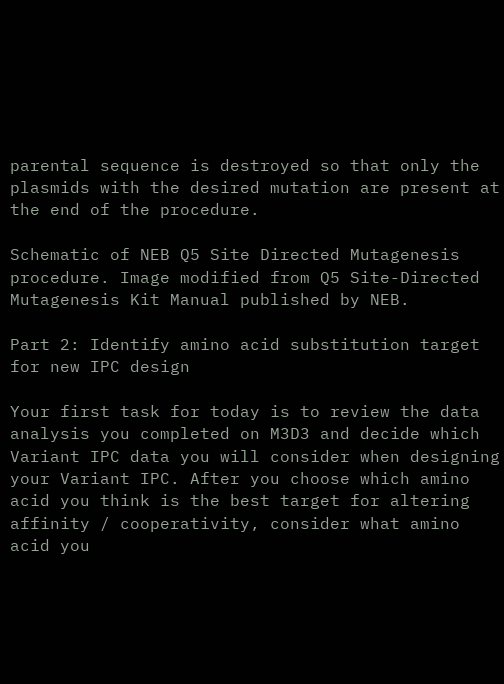parental sequence is destroyed so that only the plasmids with the desired mutation are present at the end of the procedure.

Schematic of NEB Q5 Site Directed Mutagenesis procedure. Image modified from Q5 Site-Directed Mutagenesis Kit Manual published by NEB.

Part 2: Identify amino acid substitution target for new IPC design

Your first task for today is to review the data analysis you completed on M3D3 and decide which Variant IPC data you will consider when designing your Variant IPC. After you choose which amino acid you think is the best target for altering affinity / cooperativity, consider what amino acid you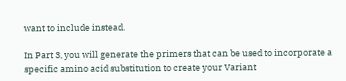want to include instead.

In Part 3, you will generate the primers that can be used to incorporate a specific amino acid substitution to create your Variant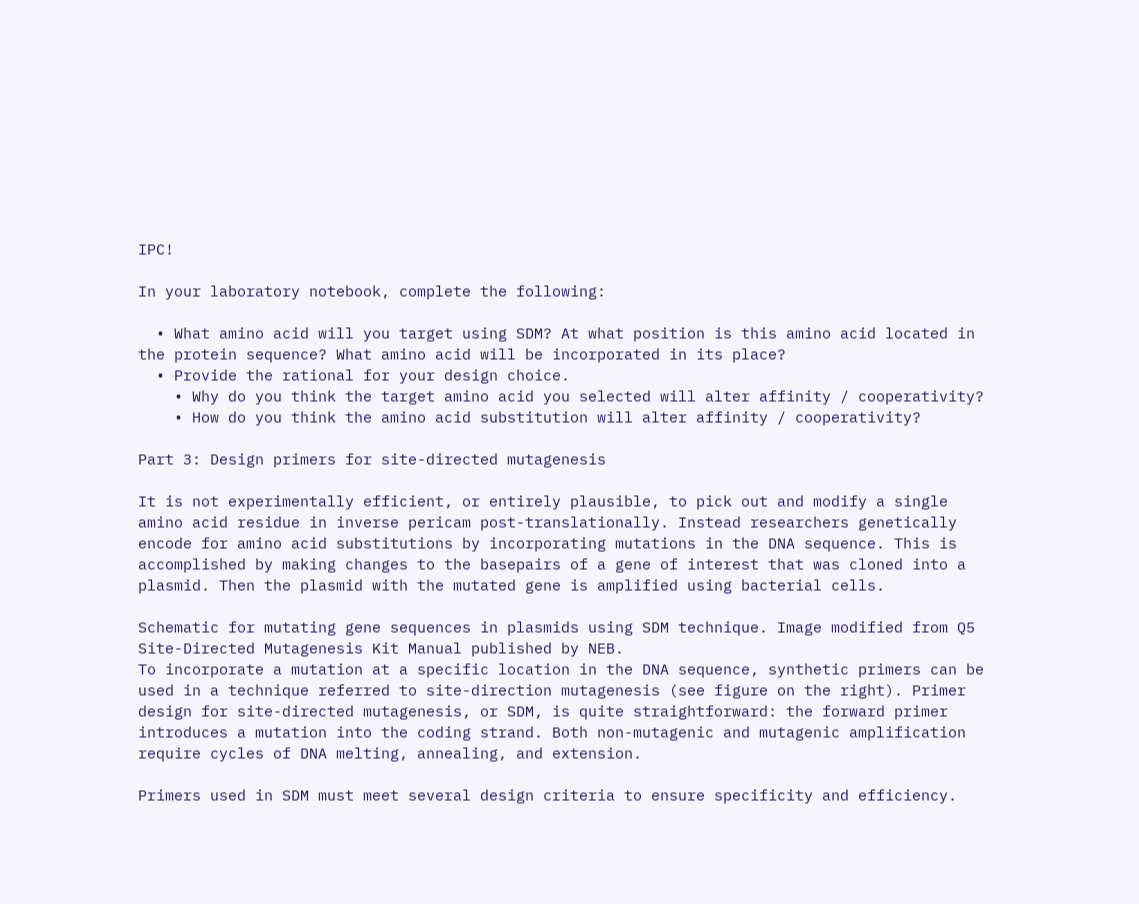IPC!

In your laboratory notebook, complete the following:

  • What amino acid will you target using SDM? At what position is this amino acid located in the protein sequence? What amino acid will be incorporated in its place?
  • Provide the rational for your design choice.
    • Why do you think the target amino acid you selected will alter affinity / cooperativity?
    • How do you think the amino acid substitution will alter affinity / cooperativity?

Part 3: Design primers for site-directed mutagenesis

It is not experimentally efficient, or entirely plausible, to pick out and modify a single amino acid residue in inverse pericam post-translationally. Instead researchers genetically encode for amino acid substitutions by incorporating mutations in the DNA sequence. This is accomplished by making changes to the basepairs of a gene of interest that was cloned into a plasmid. Then the plasmid with the mutated gene is amplified using bacterial cells.

Schematic for mutating gene sequences in plasmids using SDM technique. Image modified from Q5 Site-Directed Mutagenesis Kit Manual published by NEB.
To incorporate a mutation at a specific location in the DNA sequence, synthetic primers can be used in a technique referred to site-direction mutagenesis (see figure on the right). Primer design for site-directed mutagenesis, or SDM, is quite straightforward: the forward primer introduces a mutation into the coding strand. Both non-mutagenic and mutagenic amplification require cycles of DNA melting, annealing, and extension.

Primers used in SDM must meet several design criteria to ensure specificity and efficiency.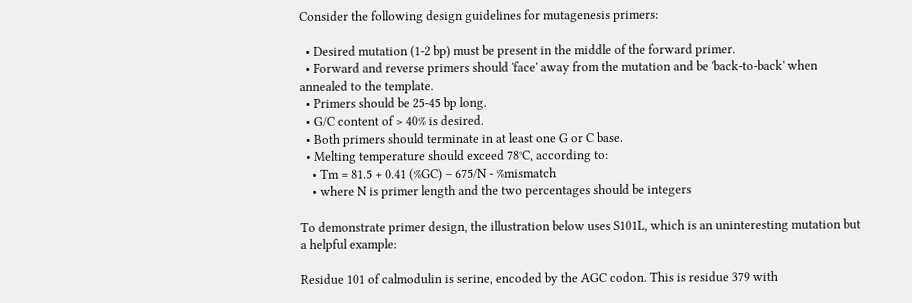Consider the following design guidelines for mutagenesis primers:

  • Desired mutation (1-2 bp) must be present in the middle of the forward primer.
  • Forward and reverse primers should 'face' away from the mutation and be 'back-to-back' when annealed to the template.
  • Primers should be 25-45 bp long.
  • G/C content of > 40% is desired.
  • Both primers should terminate in at least one G or C base.
  • Melting temperature should exceed 78°C, according to:
    • Tm = 81.5 + 0.41 (%GC) – 675/N - %mismatch
    • where N is primer length and the two percentages should be integers

To demonstrate primer design, the illustration below uses S101L, which is an uninteresting mutation but a helpful example:

Residue 101 of calmodulin is serine, encoded by the AGC codon. This is residue 379 with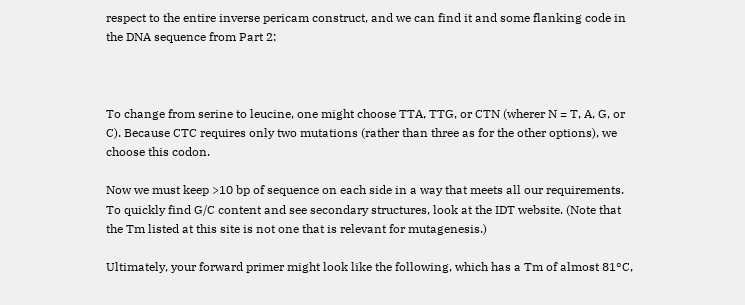respect to the entire inverse pericam construct, and we can find it and some flanking code in the DNA sequence from Part 2:



To change from serine to leucine, one might choose TTA, TTG, or CTN (wherer N = T, A, G, or C). Because CTC requires only two mutations (rather than three as for the other options), we choose this codon.

Now we must keep >10 bp of sequence on each side in a way that meets all our requirements. To quickly find G/C content and see secondary structures, look at the IDT website. (Note that the Tm listed at this site is not one that is relevant for mutagenesis.)

Ultimately, your forward primer might look like the following, which has a Tm of almost 81°C,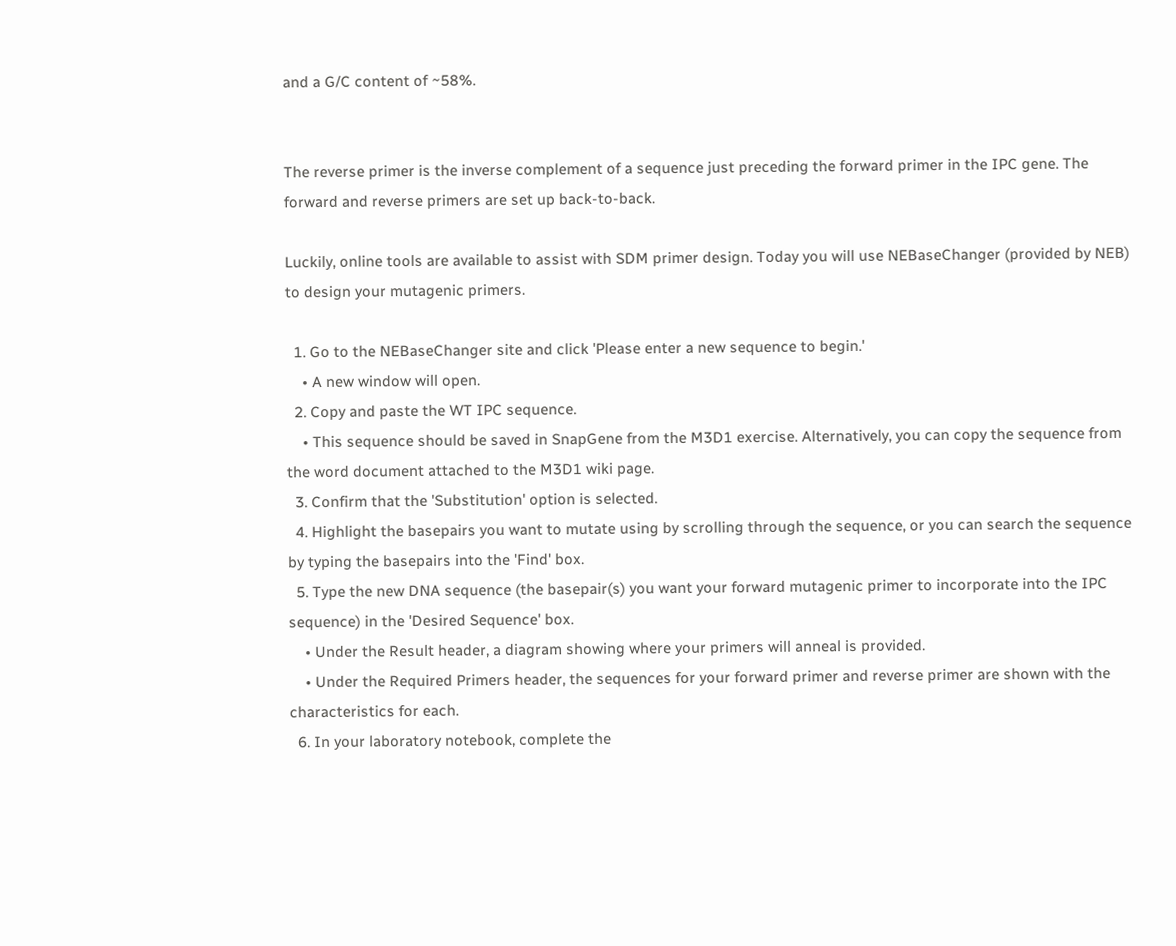and a G/C content of ~58%.


The reverse primer is the inverse complement of a sequence just preceding the forward primer in the IPC gene. The forward and reverse primers are set up back-to-back.

Luckily, online tools are available to assist with SDM primer design. Today you will use NEBaseChanger (provided by NEB) to design your mutagenic primers.

  1. Go to the NEBaseChanger site and click 'Please enter a new sequence to begin.'
    • A new window will open.
  2. Copy and paste the WT IPC sequence.
    • This sequence should be saved in SnapGene from the M3D1 exercise. Alternatively, you can copy the sequence from the word document attached to the M3D1 wiki page.
  3. Confirm that the 'Substitution' option is selected.
  4. Highlight the basepairs you want to mutate using by scrolling through the sequence, or you can search the sequence by typing the basepairs into the 'Find' box.
  5. Type the new DNA sequence (the basepair(s) you want your forward mutagenic primer to incorporate into the IPC sequence) in the 'Desired Sequence' box.
    • Under the Result header, a diagram showing where your primers will anneal is provided.
    • Under the Required Primers header, the sequences for your forward primer and reverse primer are shown with the characteristics for each.
  6. In your laboratory notebook, complete the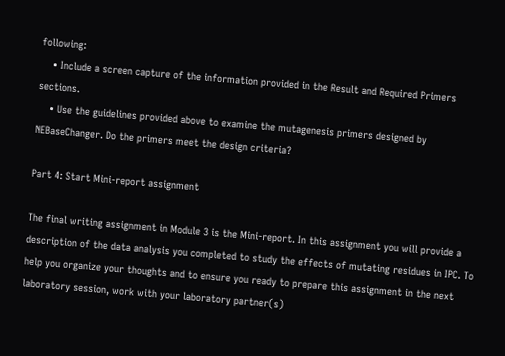following:
    • Include a screen capture of the information provided in the Result and Required Primers sections.
    • Use the guidelines provided above to examine the mutagenesis primers designed by NEBaseChanger. Do the primers meet the design criteria?

Part 4: Start Mini-report assignment

The final writing assignment in Module 3 is the Mini-report. In this assignment you will provide a description of the data analysis you completed to study the effects of mutating residues in IPC. To help you organize your thoughts and to ensure you ready to prepare this assignment in the next laboratory session, work with your laboratory partner(s)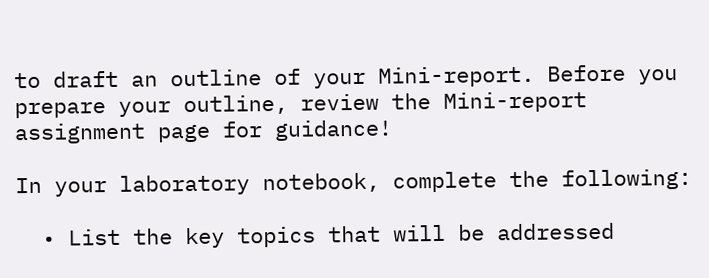to draft an outline of your Mini-report. Before you prepare your outline, review the Mini-report assignment page for guidance!

In your laboratory notebook, complete the following:

  • List the key topics that will be addressed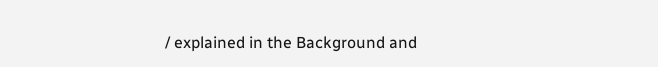/ explained in the Background and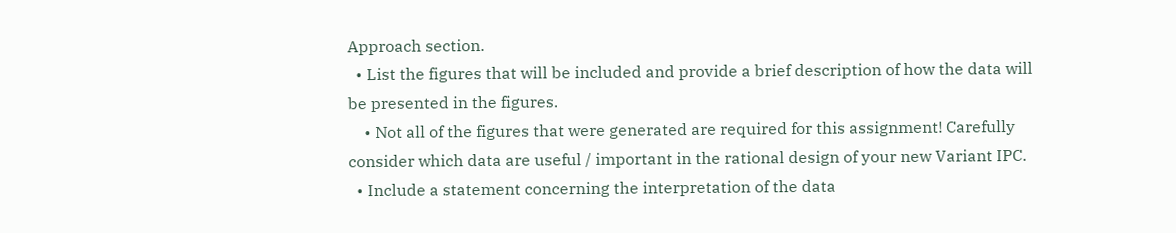Approach section.
  • List the figures that will be included and provide a brief description of how the data will be presented in the figures.
    • Not all of the figures that were generated are required for this assignment! Carefully consider which data are useful / important in the rational design of your new Variant IPC.
  • Include a statement concerning the interpretation of the data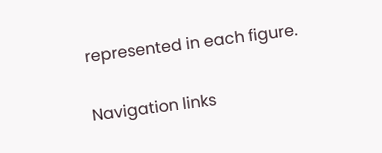represented in each figure.

Navigation links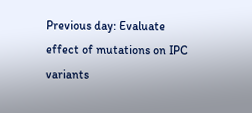Previous day: Evaluate effect of mutations on IPC variants